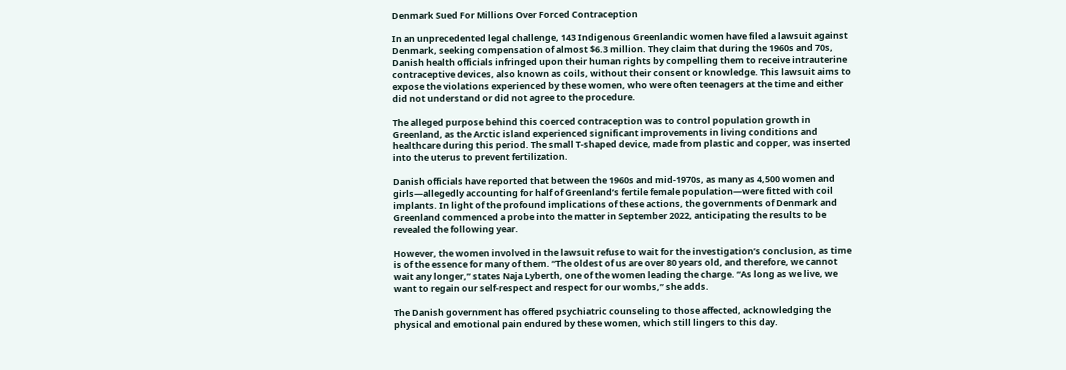Denmark Sued For Millions Over Forced Contraception

In an unprecedented legal challenge, 143 Indigenous Greenlandic women have filed a lawsuit against Denmark, seeking compensation of almost $6.3 million. They claim that during the 1960s and 70s, Danish health officials infringed upon their human rights by compelling them to receive intrauterine contraceptive devices, also known as coils, without their consent or knowledge. This lawsuit aims to expose the violations experienced by these women, who were often teenagers at the time and either did not understand or did not agree to the procedure.

The alleged purpose behind this coerced contraception was to control population growth in Greenland, as the Arctic island experienced significant improvements in living conditions and healthcare during this period. The small T-shaped device, made from plastic and copper, was inserted into the uterus to prevent fertilization.

Danish officials have reported that between the 1960s and mid-1970s, as many as 4,500 women and girls—allegedly accounting for half of Greenland’s fertile female population—were fitted with coil implants. In light of the profound implications of these actions, the governments of Denmark and Greenland commenced a probe into the matter in September 2022, anticipating the results to be revealed the following year.

However, the women involved in the lawsuit refuse to wait for the investigation’s conclusion, as time is of the essence for many of them. “The oldest of us are over 80 years old, and therefore, we cannot wait any longer,” states Naja Lyberth, one of the women leading the charge. “As long as we live, we want to regain our self-respect and respect for our wombs,” she adds.

The Danish government has offered psychiatric counseling to those affected, acknowledging the physical and emotional pain endured by these women, which still lingers to this day.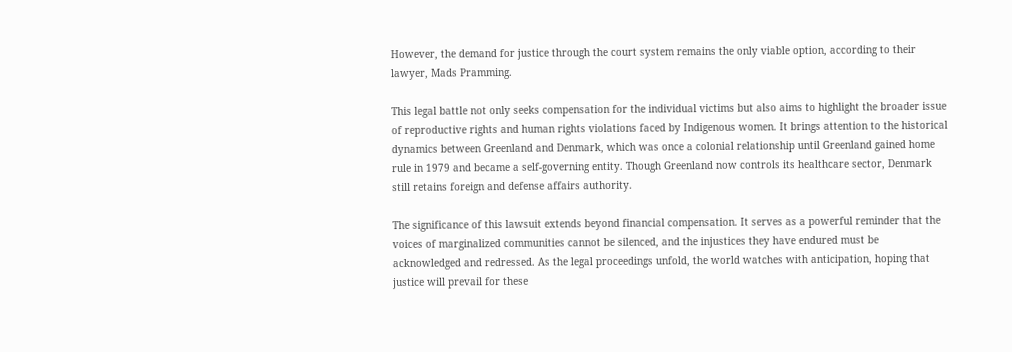However, the demand for justice through the court system remains the only viable option, according to their lawyer, Mads Pramming.

This legal battle not only seeks compensation for the individual victims but also aims to highlight the broader issue of reproductive rights and human rights violations faced by Indigenous women. It brings attention to the historical dynamics between Greenland and Denmark, which was once a colonial relationship until Greenland gained home rule in 1979 and became a self-governing entity. Though Greenland now controls its healthcare sector, Denmark still retains foreign and defense affairs authority.

The significance of this lawsuit extends beyond financial compensation. It serves as a powerful reminder that the voices of marginalized communities cannot be silenced, and the injustices they have endured must be acknowledged and redressed. As the legal proceedings unfold, the world watches with anticipation, hoping that justice will prevail for these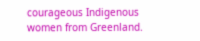courageous Indigenous women from Greenland.